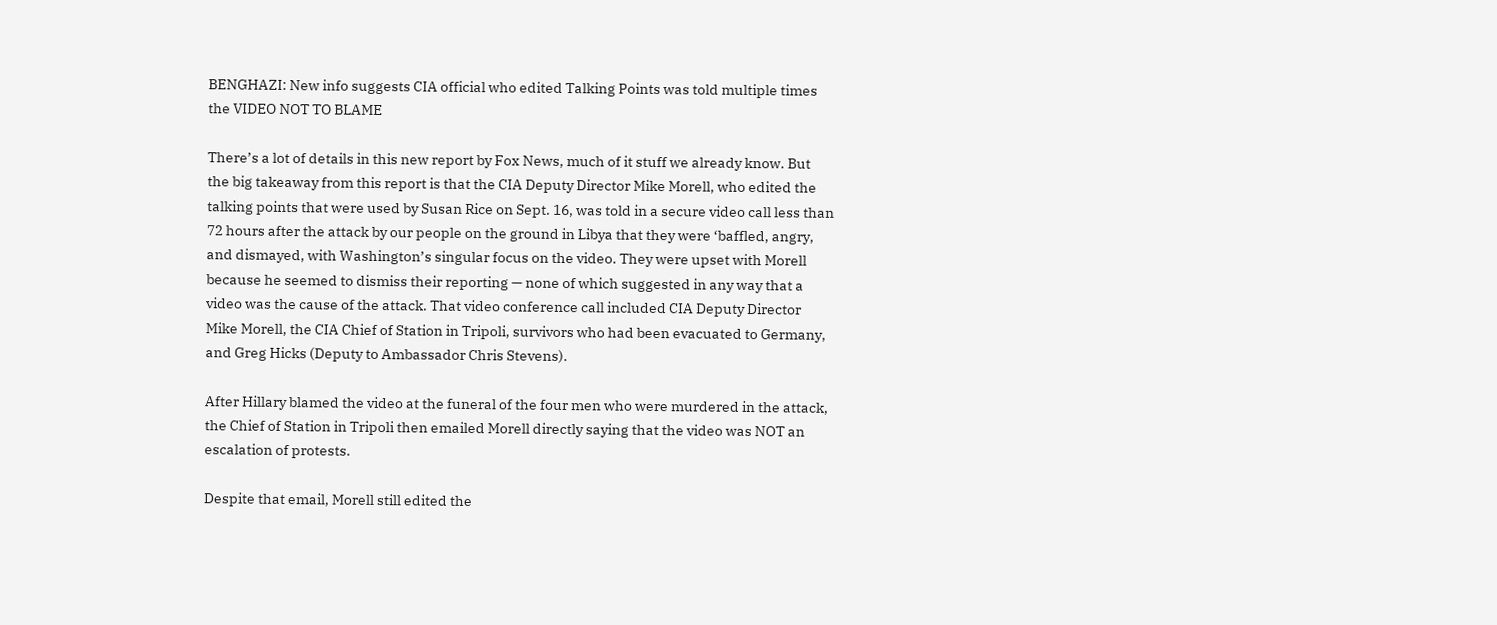BENGHAZI: New info suggests CIA official who edited Talking Points was told multiple times the VIDEO NOT TO BLAME

There’s a lot of details in this new report by Fox News, much of it stuff we already know. But the big takeaway from this report is that the CIA Deputy Director Mike Morell, who edited the talking points that were used by Susan Rice on Sept. 16, was told in a secure video call less than 72 hours after the attack by our people on the ground in Libya that they were ‘baffled, angry, and dismayed, with Washington’s singular focus on the video. They were upset with Morell because he seemed to dismiss their reporting — none of which suggested in any way that a video was the cause of the attack. That video conference call included CIA Deputy Director Mike Morell, the CIA Chief of Station in Tripoli, survivors who had been evacuated to Germany, and Greg Hicks (Deputy to Ambassador Chris Stevens).

After Hillary blamed the video at the funeral of the four men who were murdered in the attack, the Chief of Station in Tripoli then emailed Morell directly saying that the video was NOT an escalation of protests.

Despite that email, Morell still edited the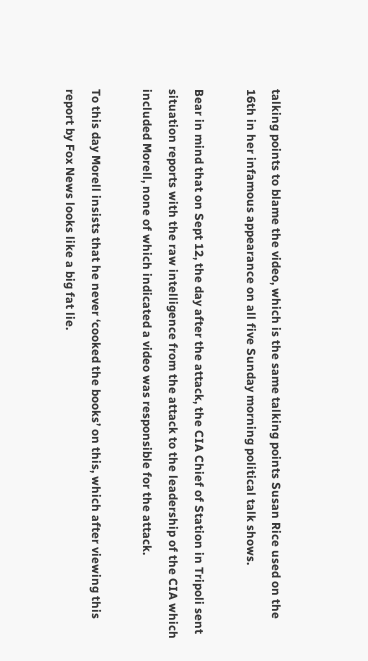talking points to blame the video, which is the same talking points Susan Rice used on the 16th in her infamous appearance on all five Sunday morning political talk shows.

Bear in mind that on Sept 12, the day after the attack, the CIA Chief of Station in Tripoli sent situation reports with the raw intelligence from the attack to the leadership of the CIA which included Morell, none of which indicated a video was responsible for the attack.

To this day Morell insists that he never ‘cooked the books’ on this, which after viewing this report by Fox News looks like a big fat lie.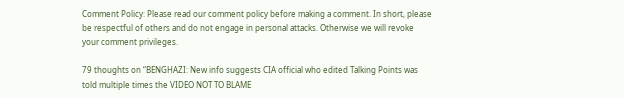Comment Policy: Please read our comment policy before making a comment. In short, please be respectful of others and do not engage in personal attacks. Otherwise we will revoke your comment privileges.

79 thoughts on “BENGHAZI: New info suggests CIA official who edited Talking Points was told multiple times the VIDEO NOT TO BLAME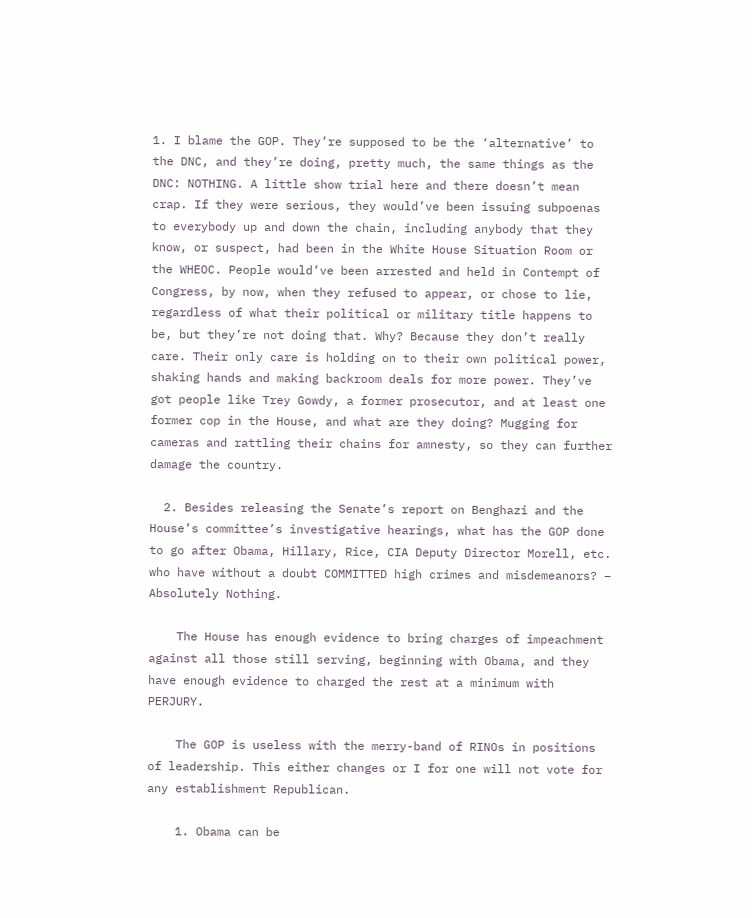1. I blame the GOP. They’re supposed to be the ‘alternative’ to the DNC, and they’re doing, pretty much, the same things as the DNC: NOTHING. A little show trial here and there doesn’t mean crap. If they were serious, they would’ve been issuing subpoenas to everybody up and down the chain, including anybody that they know, or suspect, had been in the White House Situation Room or the WHEOC. People would’ve been arrested and held in Contempt of Congress, by now, when they refused to appear, or chose to lie, regardless of what their political or military title happens to be, but they’re not doing that. Why? Because they don’t really care. Their only care is holding on to their own political power, shaking hands and making backroom deals for more power. They’ve got people like Trey Gowdy, a former prosecutor, and at least one former cop in the House, and what are they doing? Mugging for cameras and rattling their chains for amnesty, so they can further damage the country.

  2. Besides releasing the Senate’s report on Benghazi and the House’s committee’s investigative hearings, what has the GOP done to go after Obama, Hillary, Rice, CIA Deputy Director Morell, etc. who have without a doubt COMMITTED high crimes and misdemeanors? – Absolutely Nothing.

    The House has enough evidence to bring charges of impeachment against all those still serving, beginning with Obama, and they have enough evidence to charged the rest at a minimum with PERJURY.

    The GOP is useless with the merry-band of RINOs in positions of leadership. This either changes or I for one will not vote for any establishment Republican.

    1. Obama can be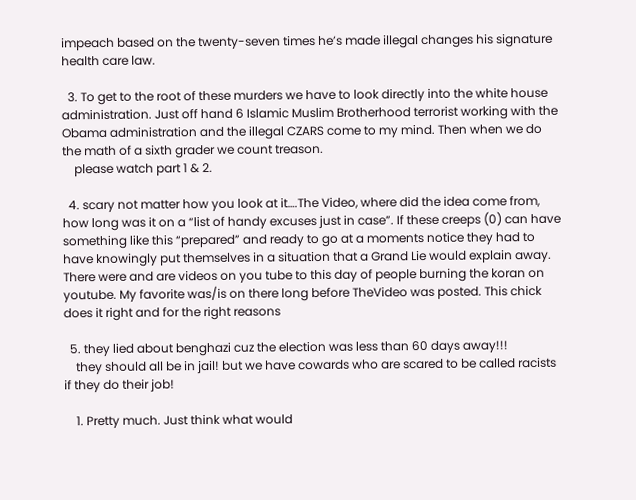impeach based on the twenty-seven times he’s made illegal changes his signature health care law.

  3. To get to the root of these murders we have to look directly into the white house administration. Just off hand 6 Islamic Muslim Brotherhood terrorist working with the Obama administration and the illegal CZARS come to my mind. Then when we do the math of a sixth grader we count treason.
    please watch part 1 & 2.

  4. scary not matter how you look at it….The Video, where did the idea come from, how long was it on a “list of handy excuses just in case”. If these creeps (0) can have something like this “prepared” and ready to go at a moments notice they had to have knowingly put themselves in a situation that a Grand Lie would explain away. There were and are videos on you tube to this day of people burning the koran on youtube. My favorite was/is on there long before TheVideo was posted. This chick does it right and for the right reasons

  5. they lied about benghazi cuz the election was less than 60 days away!!!
    they should all be in jail! but we have cowards who are scared to be called racists if they do their job!

    1. Pretty much. Just think what would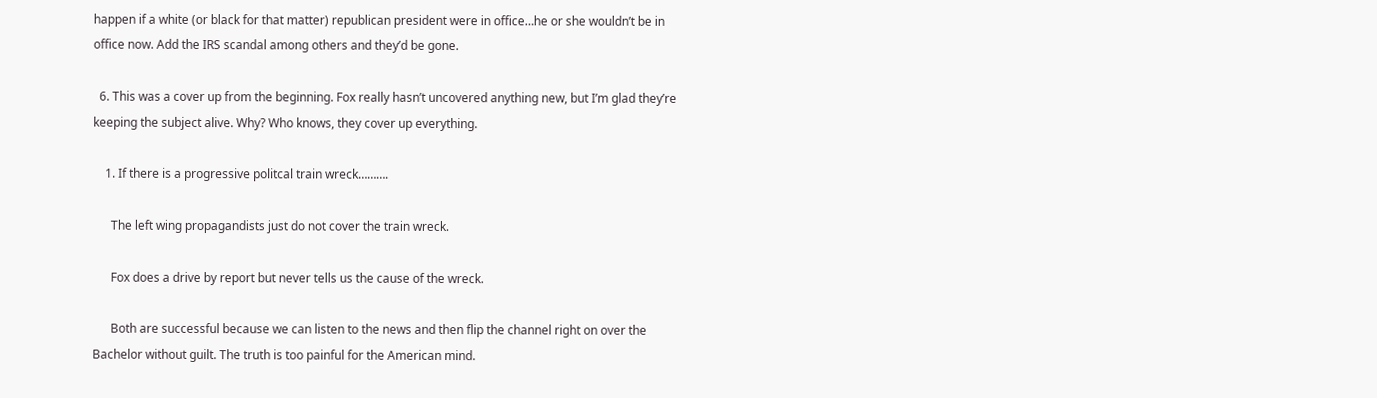happen if a white (or black for that matter) republican president were in office…he or she wouldn’t be in office now. Add the IRS scandal among others and they’d be gone.

  6. This was a cover up from the beginning. Fox really hasn’t uncovered anything new, but I’m glad they’re keeping the subject alive. Why? Who knows, they cover up everything.

    1. If there is a progressive politcal train wreck……….

      The left wing propagandists just do not cover the train wreck.

      Fox does a drive by report but never tells us the cause of the wreck.

      Both are successful because we can listen to the news and then flip the channel right on over the Bachelor without guilt. The truth is too painful for the American mind.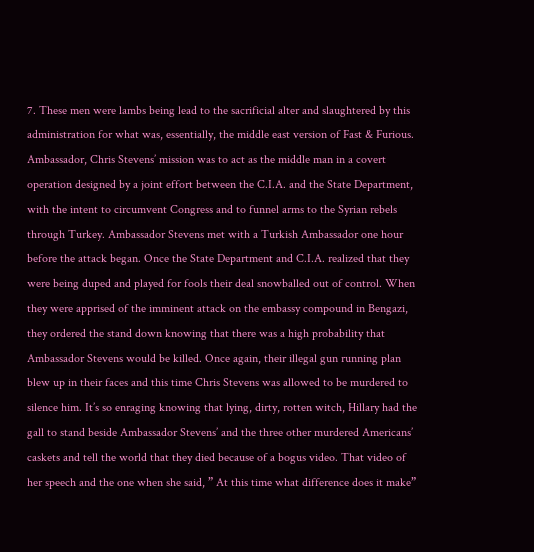7. These men were lambs being lead to the sacrificial alter and slaughtered by this administration for what was, essentially, the middle east version of Fast & Furious. Ambassador, Chris Stevens’ mission was to act as the middle man in a covert operation designed by a joint effort between the C.I.A. and the State Department, with the intent to circumvent Congress and to funnel arms to the Syrian rebels through Turkey. Ambassador Stevens met with a Turkish Ambassador one hour before the attack began. Once the State Department and C.I.A. realized that they were being duped and played for fools their deal snowballed out of control. When they were apprised of the imminent attack on the embassy compound in Bengazi, they ordered the stand down knowing that there was a high probability that Ambassador Stevens would be killed. Once again, their illegal gun running plan blew up in their faces and this time Chris Stevens was allowed to be murdered to silence him. It’s so enraging knowing that lying, dirty, rotten witch, Hillary had the gall to stand beside Ambassador Stevens’ and the three other murdered Americans’ caskets and tell the world that they died because of a bogus video. That video of her speech and the one when she said, ” At this time what difference does it make”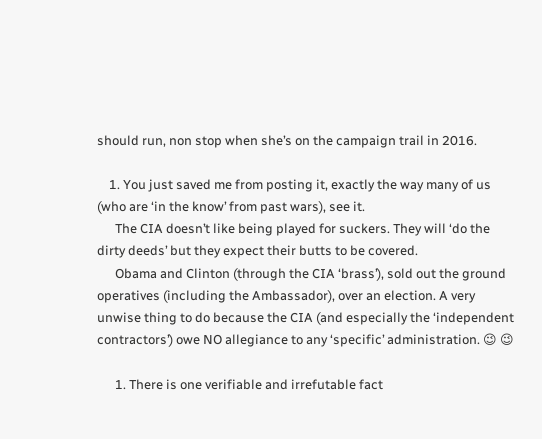should run, non stop when she’s on the campaign trail in 2016.

    1. You just saved me from posting it, exactly the way many of us (who are ‘in the know’ from past wars), see it.
      The CIA doesn’t like being played for suckers. They will ‘do the dirty deeds’ but they expect their butts to be covered.
      Obama and Clinton (through the CIA ‘brass’), sold out the ground operatives (including the Ambassador), over an election. A very unwise thing to do because the CIA (and especially the ‘independent contractors’) owe NO allegiance to any ‘specific’ administration. 😉 😉

      1. There is one verifiable and irrefutable fact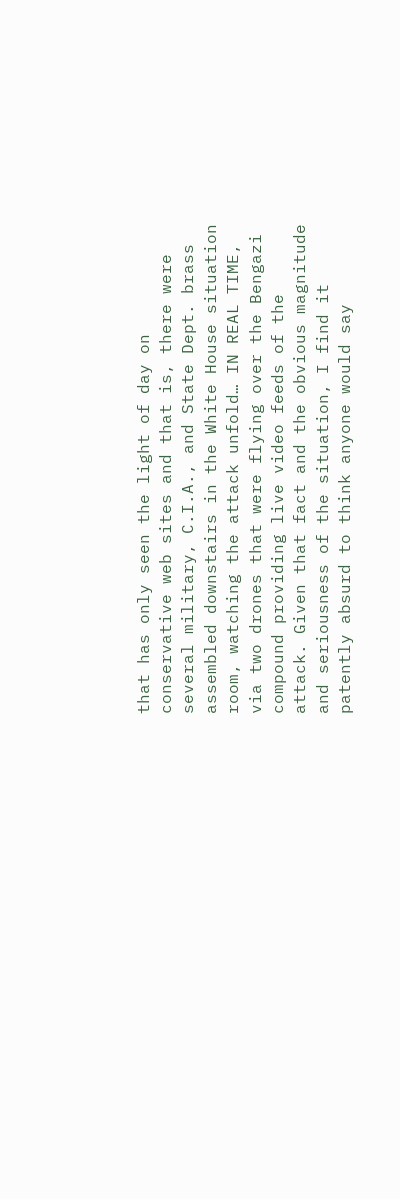that has only seen the light of day on conservative web sites and that is, there were several military, C.I.A., and State Dept. brass assembled downstairs in the White House situation room, watching the attack unfold… IN REAL TIME, via two drones that were flying over the Bengazi compound providing live video feeds of the attack. Given that fact and the obvious magnitude and seriousness of the situation, I find it patently absurd to think anyone would say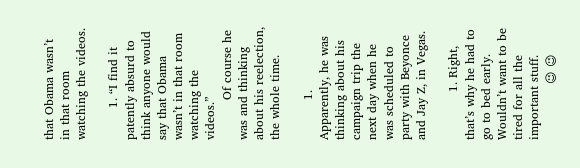that Obama wasn’t in that room watching the videos.

        1. “I find it patently absurd to think anyone would say that Obama wasn’t in that room watching the videos.”
          Of course he was and thinking about his reelection, the whole time.

          1. Apparently, he was thinking about his campaign trip the next day when he was scheduled to party with Beyonce and Jay Z, in Vegas.

            1. Right, that’s why he had to go to bed early. Wouldn’t want to be tired for all the important stuff.
              😉 😉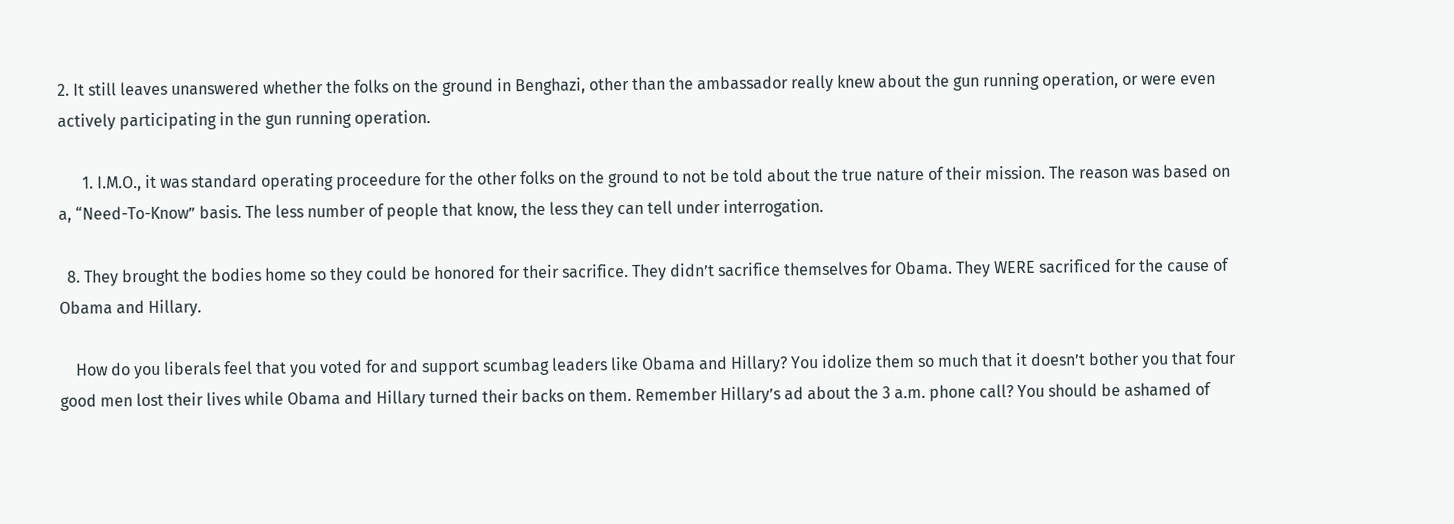2. It still leaves unanswered whether the folks on the ground in Benghazi, other than the ambassador really knew about the gun running operation, or were even actively participating in the gun running operation.

      1. I.M.O., it was standard operating proceedure for the other folks on the ground to not be told about the true nature of their mission. The reason was based on a, “Need-To-Know” basis. The less number of people that know, the less they can tell under interrogation.

  8. They brought the bodies home so they could be honored for their sacrifice. They didn’t sacrifice themselves for Obama. They WERE sacrificed for the cause of Obama and Hillary.

    How do you liberals feel that you voted for and support scumbag leaders like Obama and Hillary? You idolize them so much that it doesn’t bother you that four good men lost their lives while Obama and Hillary turned their backs on them. Remember Hillary’s ad about the 3 a.m. phone call? You should be ashamed of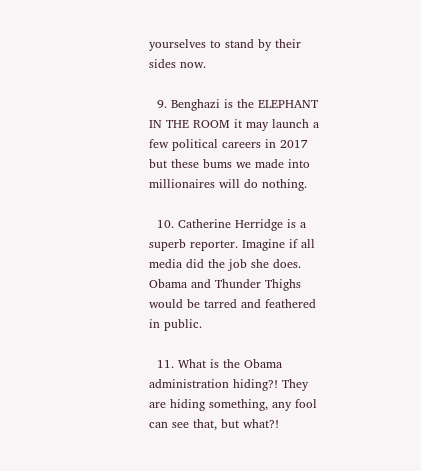yourselves to stand by their sides now.

  9. Benghazi is the ELEPHANT IN THE ROOM it may launch a few political careers in 2017 but these bums we made into millionaires will do nothing.

  10. Catherine Herridge is a superb reporter. Imagine if all media did the job she does. Obama and Thunder Thighs would be tarred and feathered in public.

  11. What is the Obama administration hiding?! They are hiding something, any fool can see that, but what?!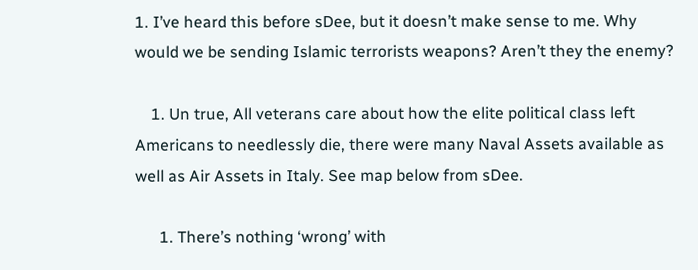1. I’ve heard this before sDee, but it doesn’t make sense to me. Why would we be sending Islamic terrorists weapons? Aren’t they the enemy?

    1. Un true, All veterans care about how the elite political class left Americans to needlessly die, there were many Naval Assets available as well as Air Assets in Italy. See map below from sDee.

      1. There’s nothing ‘wrong’ with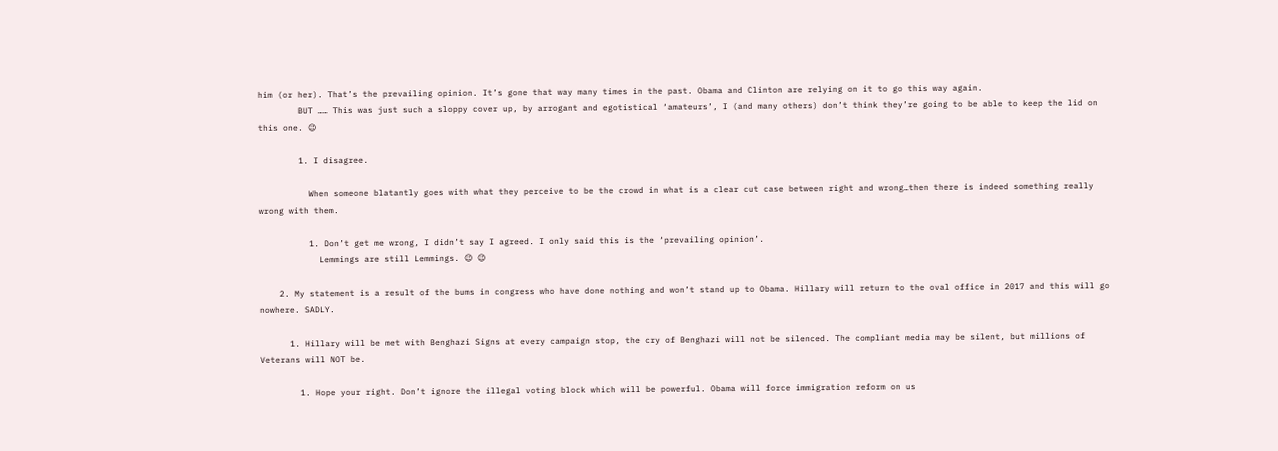him (or her). That’s the prevailing opinion. It’s gone that way many times in the past. Obama and Clinton are relying on it to go this way again.
        BUT …… This was just such a sloppy cover up, by arrogant and egotistical ‘amateurs’, I (and many others) don’t think they’re going to be able to keep the lid on this one. 😉

        1. I disagree.

          When someone blatantly goes with what they perceive to be the crowd in what is a clear cut case between right and wrong…then there is indeed something really wrong with them.

          1. Don’t get me wrong, I didn’t say I agreed. I only said this is the ‘prevailing opinion’.
            Lemmings are still Lemmings. 😉 😉

    2. My statement is a result of the bums in congress who have done nothing and won’t stand up to Obama. Hillary will return to the oval office in 2017 and this will go nowhere. SADLY.

      1. Hillary will be met with Benghazi Signs at every campaign stop, the cry of Benghazi will not be silenced. The compliant media may be silent, but millions of Veterans will NOT be.

        1. Hope your right. Don’t ignore the illegal voting block which will be powerful. Obama will force immigration reform on us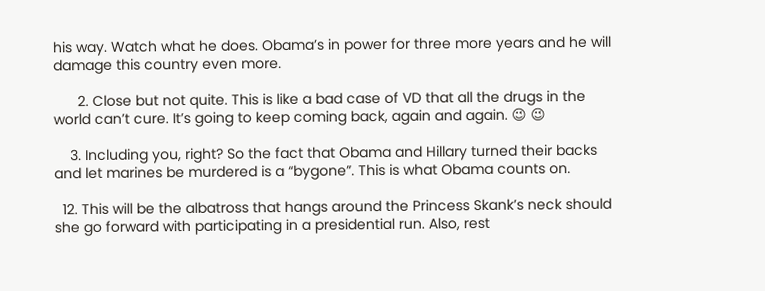his way. Watch what he does. Obama’s in power for three more years and he will damage this country even more.

      2. Close but not quite. This is like a bad case of VD that all the drugs in the world can’t cure. It’s going to keep coming back, again and again. 😉 😉

    3. Including you, right? So the fact that Obama and Hillary turned their backs and let marines be murdered is a “bygone”. This is what Obama counts on.

  12. This will be the albatross that hangs around the Princess Skank’s neck should she go forward with participating in a presidential run. Also, rest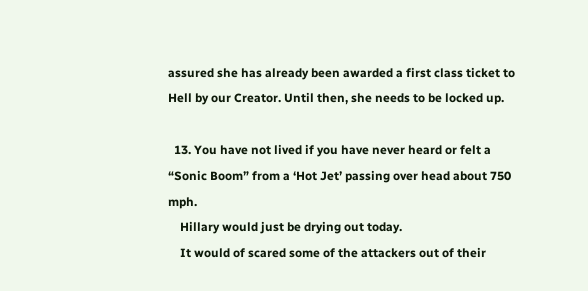assured she has already been awarded a first class ticket to Hell by our Creator. Until then, she needs to be locked up.

  13. You have not lived if you have never heard or felt a “Sonic Boom” from a ‘Hot Jet’ passing over head about 750 mph.
    Hillary would just be drying out today.
    It would of scared some of the attackers out of their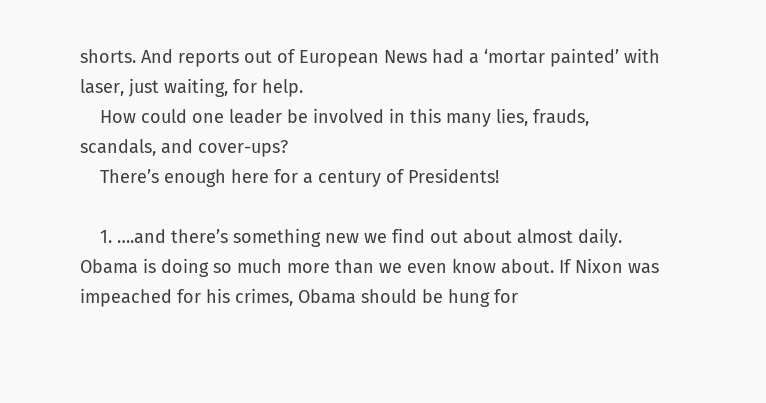shorts. And reports out of European News had a ‘mortar painted’ with laser, just waiting, for help.
    How could one leader be involved in this many lies, frauds, scandals, and cover-ups?
    There’s enough here for a century of Presidents!

    1. ….and there’s something new we find out about almost daily. Obama is doing so much more than we even know about. If Nixon was impeached for his crimes, Obama should be hung for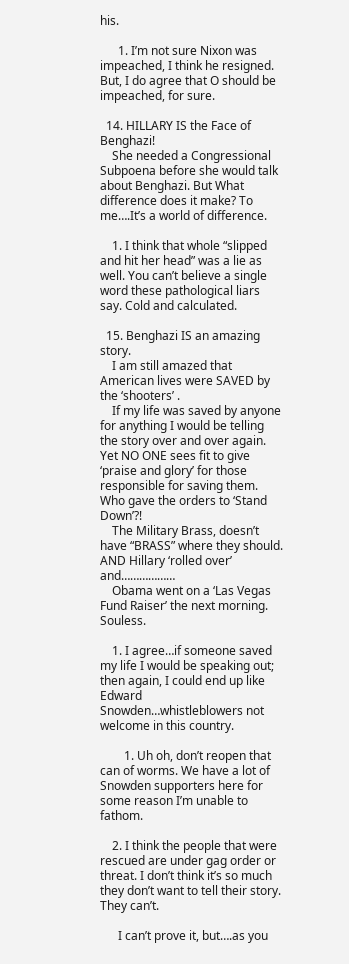his.

      1. I’m not sure Nixon was impeached, I think he resigned. But, I do agree that O should be impeached, for sure.

  14. HILLARY IS the Face of Benghazi!
    She needed a Congressional Subpoena before she would talk about Benghazi. But What difference does it make? To me….It’s a world of difference.

    1. I think that whole “slipped and hit her head” was a lie as well. You can’t believe a single word these pathological liars say. Cold and calculated.

  15. Benghazi IS an amazing story.
    I am still amazed that American lives were SAVED by the ‘shooters’ .
    If my life was saved by anyone for anything I would be telling the story over and over again. Yet NO ONE sees fit to give ‘praise and glory’ for those responsible for saving them. Who gave the orders to ‘Stand Down’?!
    The Military Brass, doesn’t have “BRASS” where they should. AND Hillary ‘rolled over’ and………………
    Obama went on a ‘Las Vegas Fund Raiser’ the next morning. Souless.

    1. I agree…if someone saved my life I would be speaking out; then again, I could end up like Edward Snowden…whistleblowers not welcome in this country.

        1. Uh oh, don’t reopen that can of worms. We have a lot of Snowden supporters here for some reason I’m unable to fathom.

    2. I think the people that were rescued are under gag order or threat. I don’t think it’s so much they don’t want to tell their story. They can’t.

      I can’t prove it, but….as you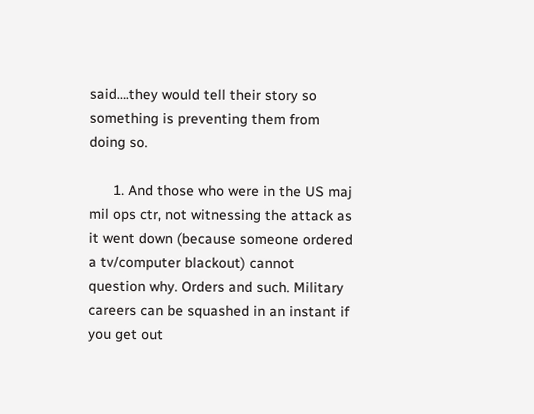said….they would tell their story so something is preventing them from doing so.

      1. And those who were in the US maj mil ops ctr, not witnessing the attack as it went down (because someone ordered a tv/computer blackout) cannot question why. Orders and such. Military careers can be squashed in an instant if you get out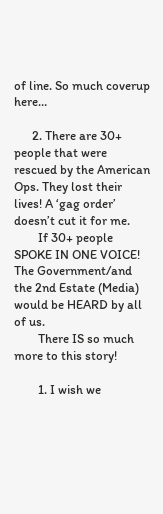of line. So much coverup here…

      2. There are 30+ people that were rescued by the American Ops. They lost their lives! A ‘gag order’ doesn’t cut it for me.
        If 30+ people SPOKE IN ONE VOICE! The Government/and the 2nd Estate (Media) would be HEARD by all of us.
        There IS so much more to this story!

        1. I wish we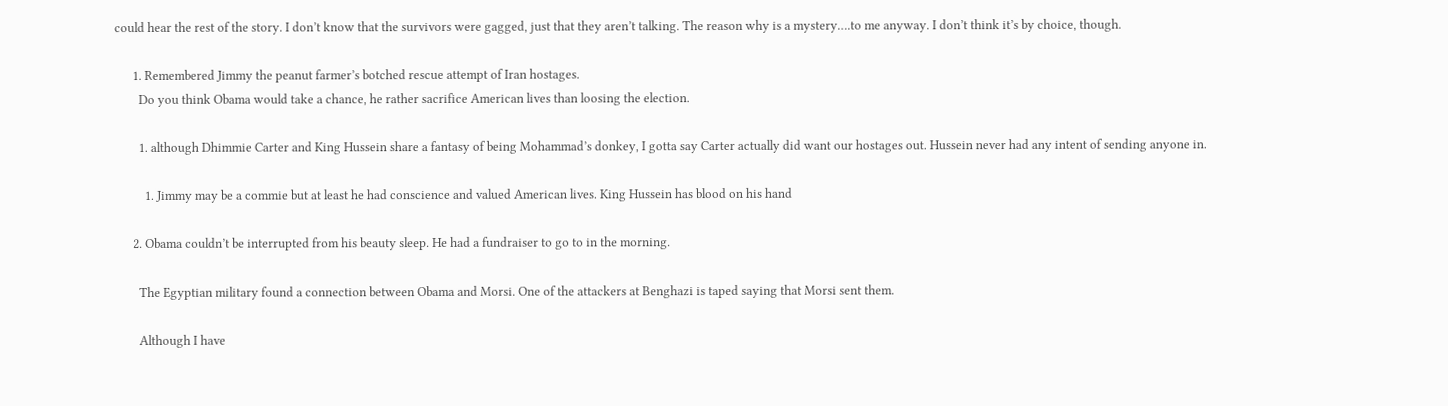could hear the rest of the story. I don’t know that the survivors were gagged, just that they aren’t talking. The reason why is a mystery….to me anyway. I don’t think it’s by choice, though.

      1. Remembered Jimmy the peanut farmer’s botched rescue attempt of Iran hostages.
        Do you think Obama would take a chance, he rather sacrifice American lives than loosing the election.

        1. although Dhimmie Carter and King Hussein share a fantasy of being Mohammad’s donkey, I gotta say Carter actually did want our hostages out. Hussein never had any intent of sending anyone in.

          1. Jimmy may be a commie but at least he had conscience and valued American lives. King Hussein has blood on his hand

      2. Obama couldn’t be interrupted from his beauty sleep. He had a fundraiser to go to in the morning.

        The Egyptian military found a connection between Obama and Morsi. One of the attackers at Benghazi is taped saying that Morsi sent them.

        Although I have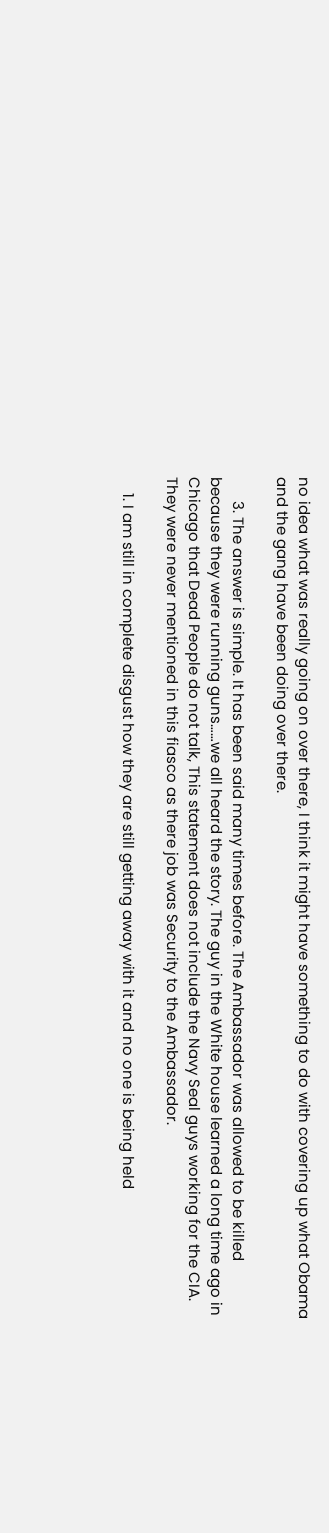no idea what was really going on over there, I think it might have something to do with covering up what Obama and the gang have been doing over there.

      3. The answer is simple. It has been said many times before. The Ambassador was allowed to be killed because they were running guns……we all heard the story. The guy in the White house learned a long time ago in Chicago that Dead People do not talk, This statement does not include the Navy Seal guys working for the CIA. They were never mentioned in this fiasco as there job was Security to the Ambassador.

    1. I am still in complete disgust how they are still getting away with it and no one is being held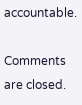accountable.

Comments are closed.